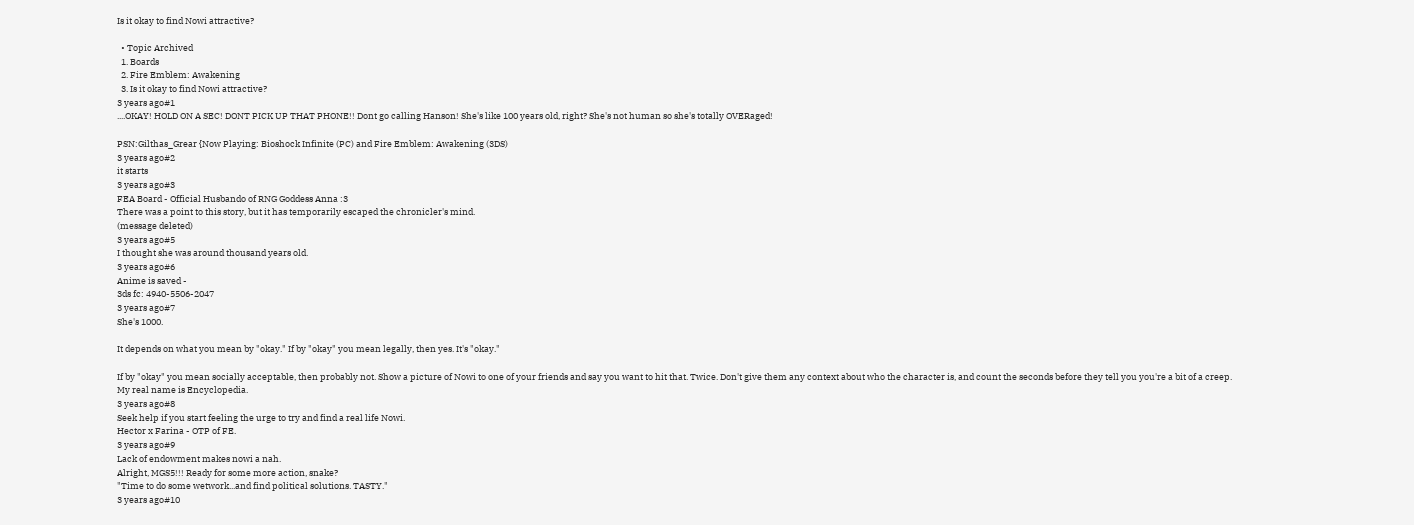Is it okay to find Nowi attractive?

  • Topic Archived
  1. Boards
  2. Fire Emblem: Awakening
  3. Is it okay to find Nowi attractive?
3 years ago#1
....OKAY! HOLD ON A SEC! DONT PICK UP THAT PHONE!! Dont go calling Hanson! She's like 100 years old, right? She's not human so she's totally OVERaged!

PSN:Gilthas_Grear {Now Playing: Bioshock Infinite (PC) and Fire Emblem: Awakening (3DS)
3 years ago#2
it starts
3 years ago#3
FEA Board - Official Husbando of RNG Goddess Anna :3
There was a point to this story, but it has temporarily escaped the chronicler's mind.
(message deleted)
3 years ago#5
I thought she was around thousand years old.
3 years ago#6
Anime is saved -
3ds fc: 4940-5506-2047
3 years ago#7
She's 1000.

It depends on what you mean by "okay." If by "okay" you mean legally, then yes. It's "okay."

If by "okay" you mean socially acceptable, then probably not. Show a picture of Nowi to one of your friends and say you want to hit that. Twice. Don't give them any context about who the character is, and count the seconds before they tell you you're a bit of a creep.
My real name is Encyclopedia.
3 years ago#8
Seek help if you start feeling the urge to try and find a real life Nowi.
Hector x Farina - OTP of FE.
3 years ago#9
Lack of endowment makes nowi a nah.
Alright, MGS5!!! Ready for some more action, snake?
"Time to do some wetwork...and find political solutions. TASTY."
3 years ago#10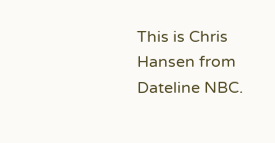This is Chris Hansen from Dateline NBC.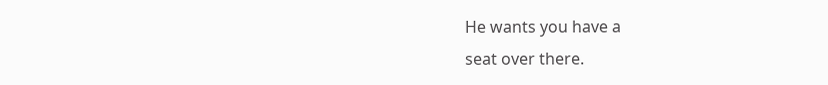He wants you have a
seat over there.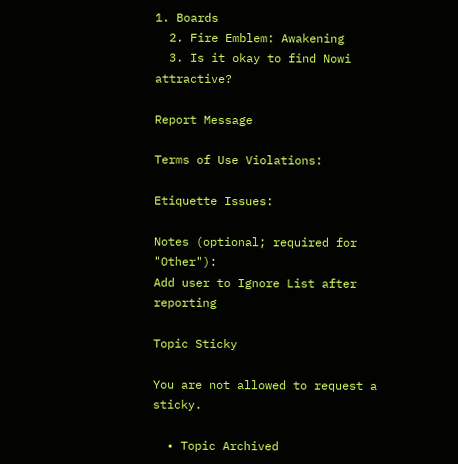1. Boards
  2. Fire Emblem: Awakening
  3. Is it okay to find Nowi attractive?

Report Message

Terms of Use Violations:

Etiquette Issues:

Notes (optional; required for "Other"):
Add user to Ignore List after reporting

Topic Sticky

You are not allowed to request a sticky.

  • Topic Archived